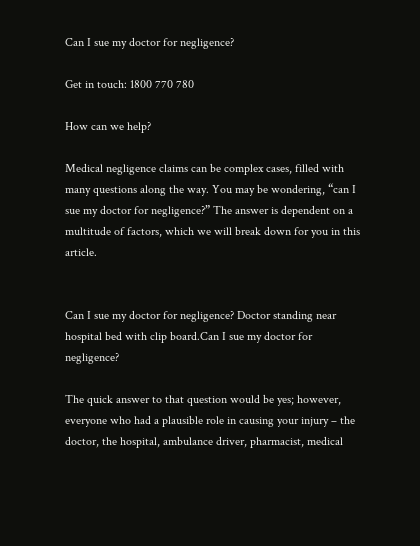Can I sue my doctor for negligence?

Get in touch: 1800 770 780

How can we help?

Medical negligence claims can be complex cases, filled with many questions along the way. You may be wondering, “can I sue my doctor for negligence?” The answer is dependent on a multitude of factors, which we will break down for you in this article.


Can I sue my doctor for negligence? Doctor standing near hospital bed with clip board.Can I sue my doctor for negligence?

The quick answer to that question would be yes; however, everyone who had a plausible role in causing your injury – the doctor, the hospital, ambulance driver, pharmacist, medical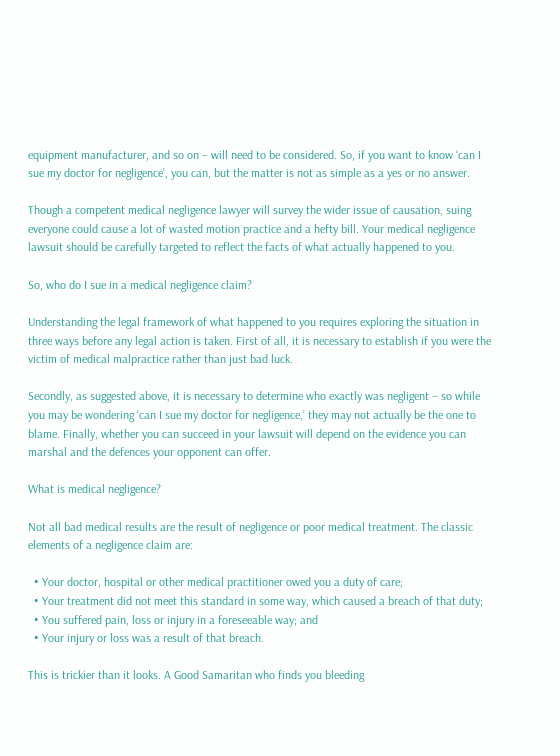equipment manufacturer, and so on – will need to be considered. So, if you want to know ‘can I sue my doctor for negligence’, you can, but the matter is not as simple as a yes or no answer.

Though a competent medical negligence lawyer will survey the wider issue of causation, suing everyone could cause a lot of wasted motion practice and a hefty bill. Your medical negligence lawsuit should be carefully targeted to reflect the facts of what actually happened to you.

So, who do I sue in a medical negligence claim?

Understanding the legal framework of what happened to you requires exploring the situation in three ways before any legal action is taken. First of all, it is necessary to establish if you were the victim of medical malpractice rather than just bad luck.

Secondly, as suggested above, it is necessary to determine who exactly was negligent – so while you may be wondering ‘can I sue my doctor for negligence,’ they may not actually be the one to blame. Finally, whether you can succeed in your lawsuit will depend on the evidence you can marshal and the defences your opponent can offer.

What is medical negligence?

Not all bad medical results are the result of negligence or poor medical treatment. The classic elements of a negligence claim are:

  • Your doctor, hospital or other medical practitioner owed you a duty of care;
  • Your treatment did not meet this standard in some way, which caused a breach of that duty;
  • You suffered pain, loss or injury in a foreseeable way; and
  • Your injury or loss was a result of that breach.

This is trickier than it looks. A Good Samaritan who finds you bleeding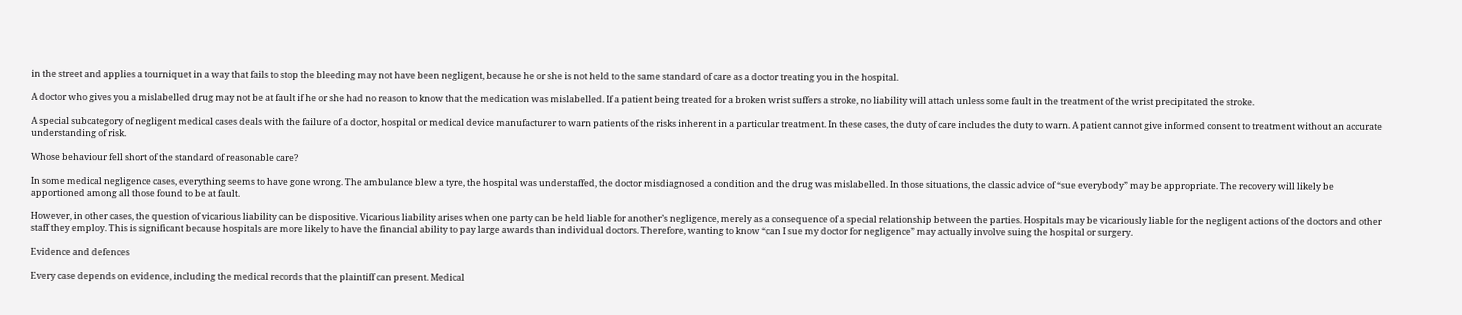in the street and applies a tourniquet in a way that fails to stop the bleeding may not have been negligent, because he or she is not held to the same standard of care as a doctor treating you in the hospital.

A doctor who gives you a mislabelled drug may not be at fault if he or she had no reason to know that the medication was mislabelled. If a patient being treated for a broken wrist suffers a stroke, no liability will attach unless some fault in the treatment of the wrist precipitated the stroke.

A special subcategory of negligent medical cases deals with the failure of a doctor, hospital or medical device manufacturer to warn patients of the risks inherent in a particular treatment. In these cases, the duty of care includes the duty to warn. A patient cannot give informed consent to treatment without an accurate understanding of risk.

Whose behaviour fell short of the standard of reasonable care?

In some medical negligence cases, everything seems to have gone wrong. The ambulance blew a tyre, the hospital was understaffed, the doctor misdiagnosed a condition and the drug was mislabelled. In those situations, the classic advice of “sue everybody” may be appropriate. The recovery will likely be apportioned among all those found to be at fault.

However, in other cases, the question of vicarious liability can be dispositive. Vicarious liability arises when one party can be held liable for another’s negligence, merely as a consequence of a special relationship between the parties. Hospitals may be vicariously liable for the negligent actions of the doctors and other staff they employ. This is significant because hospitals are more likely to have the financial ability to pay large awards than individual doctors. Therefore, wanting to know “can I sue my doctor for negligence” may actually involve suing the hospital or surgery.

Evidence and defences

Every case depends on evidence, including the medical records that the plaintiff can present. Medical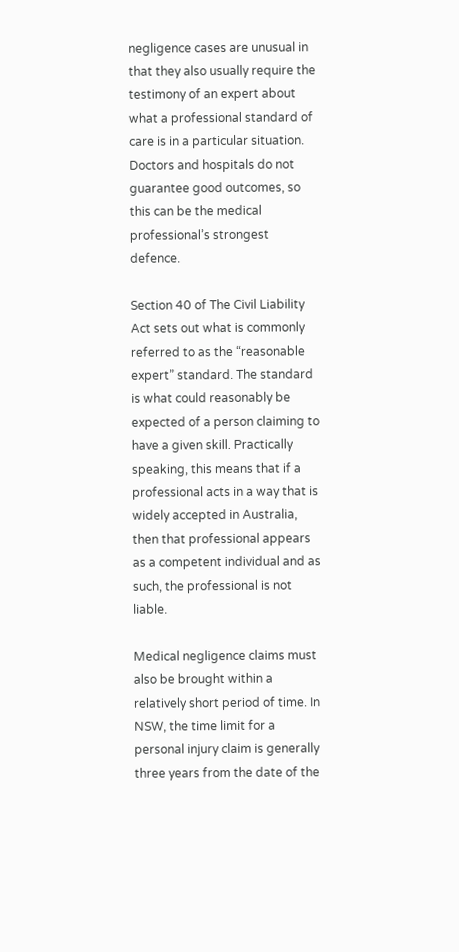negligence cases are unusual in that they also usually require the testimony of an expert about what a professional standard of care is in a particular situation. Doctors and hospitals do not guarantee good outcomes, so this can be the medical professional’s strongest defence.

Section 40 of The Civil Liability Act sets out what is commonly referred to as the “reasonable expert” standard. The standard is what could reasonably be expected of a person claiming to have a given skill. Practically speaking, this means that if a professional acts in a way that is widely accepted in Australia, then that professional appears as a competent individual and as such, the professional is not liable.

Medical negligence claims must also be brought within a relatively short period of time. In NSW, the time limit for a personal injury claim is generally three years from the date of the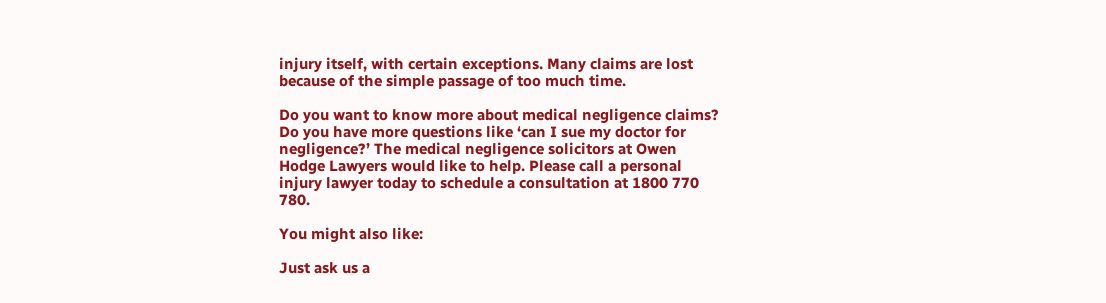injury itself, with certain exceptions. Many claims are lost because of the simple passage of too much time.

Do you want to know more about medical negligence claims? Do you have more questions like ‘can I sue my doctor for negligence?’ The medical negligence solicitors at Owen Hodge Lawyers would like to help. Please call a personal injury lawyer today to schedule a consultation at 1800 770 780.

You might also like:

Just ask us a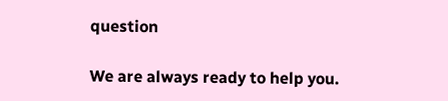question

We are always ready to help you.